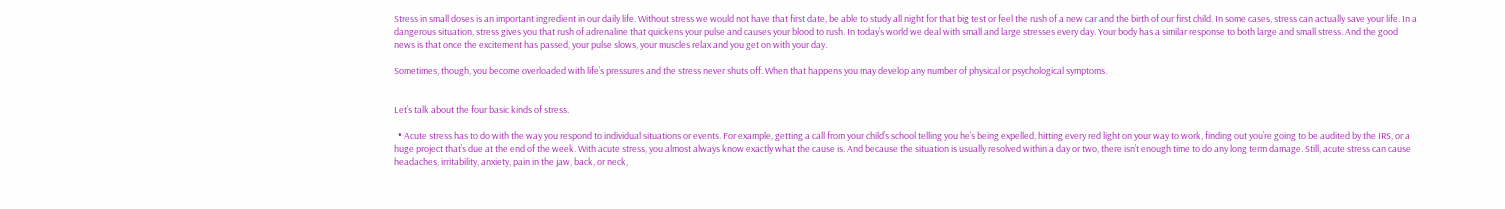Stress in small doses is an important ingredient in our daily life. Without stress we would not have that first date, be able to study all night for that big test or feel the rush of a new car and the birth of our first child. In some cases, stress can actually save your life. In a dangerous situation, stress gives you that rush of adrenaline that quickens your pulse and causes your blood to rush. In today’s world we deal with small and large stresses every day. Your body has a similar response to both large and small stress. And the good news is that once the excitement has passed, your pulse slows, your muscles relax and you get on with your day.

Sometimes, though, you become overloaded with life’s pressures and the stress never shuts off. When that happens you may develop any number of physical or psychological symptoms.


Let’s talk about the four basic kinds of stress.

  • Acute stress has to do with the way you respond to individual situations or events. For example, getting a call from your child’s school telling you he’s being expelled, hitting every red light on your way to work, finding out you’re going to be audited by the IRS, or a huge project that’s due at the end of the week. With acute stress, you almost always know exactly what the cause is. And because the situation is usually resolved within a day or two, there isn’t enough time to do any long term damage. Still, acute stress can cause headaches, irritability, anxiety, pain in the jaw, back, or neck,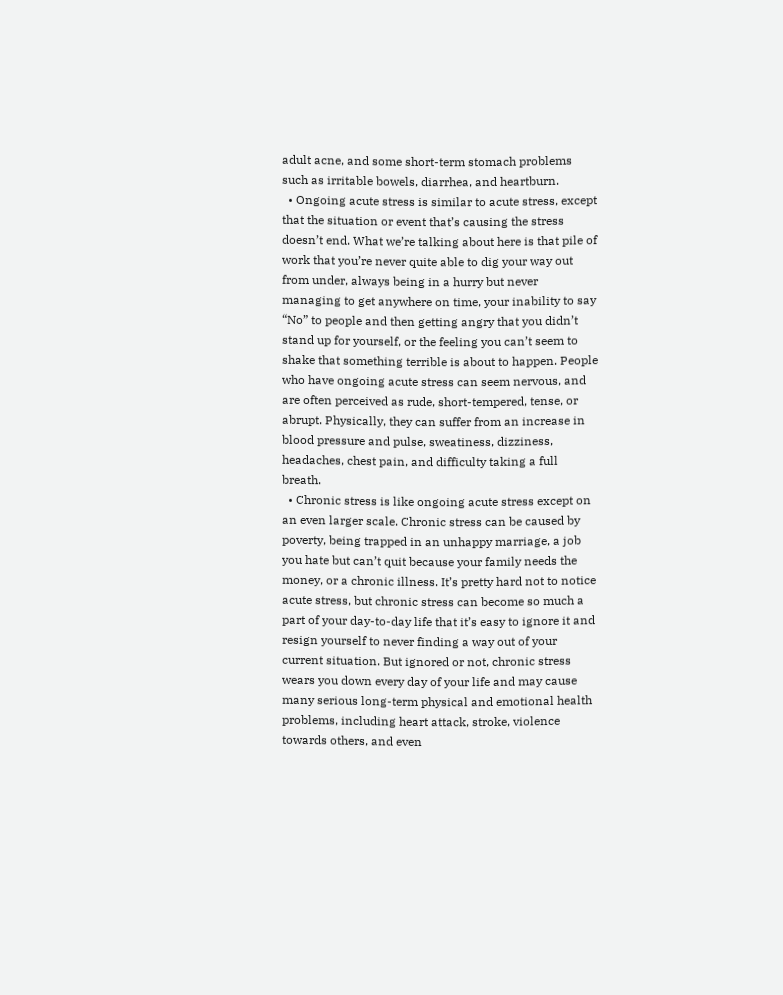adult acne, and some short-term stomach problems such as irritable bowels, diarrhea, and heartburn.
  • Ongoing acute stress is similar to acute stress, except that the situation or event that’s causing the stress doesn’t end. What we’re talking about here is that pile of work that you’re never quite able to dig your way out from under, always being in a hurry but never managing to get anywhere on time, your inability to say “No” to people and then getting angry that you didn’t stand up for yourself, or the feeling you can’t seem to shake that something terrible is about to happen. People who have ongoing acute stress can seem nervous, and are often perceived as rude, short-tempered, tense, or abrupt. Physically, they can suffer from an increase in blood pressure and pulse, sweatiness, dizziness, headaches, chest pain, and difficulty taking a full breath.
  • Chronic stress is like ongoing acute stress except on an even larger scale. Chronic stress can be caused by poverty, being trapped in an unhappy marriage, a job you hate but can’t quit because your family needs the money, or a chronic illness. It’s pretty hard not to notice acute stress, but chronic stress can become so much a part of your day-to-day life that it’s easy to ignore it and resign yourself to never finding a way out of your current situation. But ignored or not, chronic stress wears you down every day of your life and may cause many serious long-term physical and emotional health problems, including heart attack, stroke, violence towards others, and even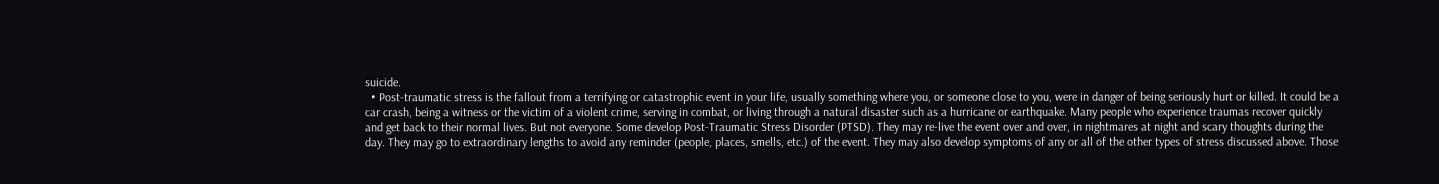suicide.
  • Post-traumatic stress is the fallout from a terrifying or catastrophic event in your life, usually something where you, or someone close to you, were in danger of being seriously hurt or killed. It could be a car crash, being a witness or the victim of a violent crime, serving in combat, or living through a natural disaster such as a hurricane or earthquake. Many people who experience traumas recover quickly and get back to their normal lives. But not everyone. Some develop Post-Traumatic Stress Disorder (PTSD). They may re-live the event over and over, in nightmares at night and scary thoughts during the day. They may go to extraordinary lengths to avoid any reminder (people, places, smells, etc.) of the event. They may also develop symptoms of any or all of the other types of stress discussed above. Those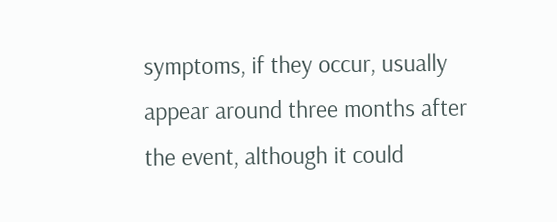symptoms, if they occur, usually appear around three months after the event, although it could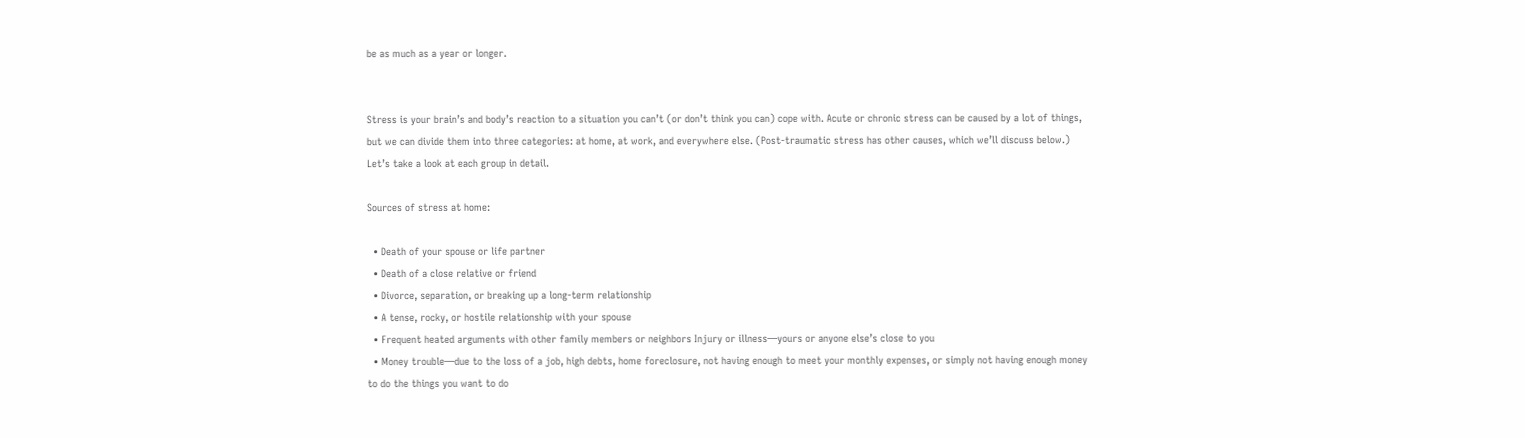be as much as a year or longer.


Stress is your brain’s and body’s reaction to a situation you can’t (or don’t think you can) cope with. Acute or chronic stress can be caused by a lot of things, but we can divide them into three categories: at home, at work, and everywhere else. (Post-traumatic stress has other causes, which we’ll discuss below.) Let’s take a look at each group in detail.

Sources of stress at home:

  • Death of your spouse or life partner
  • Death of a close relative or friend
  • Divorce, separation, or breaking up a long-term relationship
  • A tense, rocky, or hostile relationship with your spouse
  • Frequent heated arguments with other family members or neighbors Injury or illness—yours or anyone else’s close to you
  • Money trouble—due to the loss of a job, high debts, home foreclosure, not having enough to meet your monthly expenses, or simply not having enough money to do the things you want to do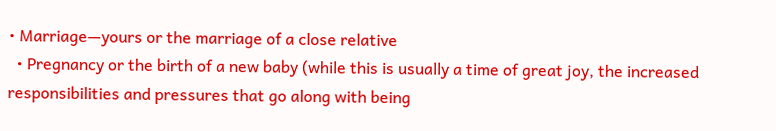• Marriage—yours or the marriage of a close relative
  • Pregnancy or the birth of a new baby (while this is usually a time of great joy, the increased responsibilities and pressures that go along with being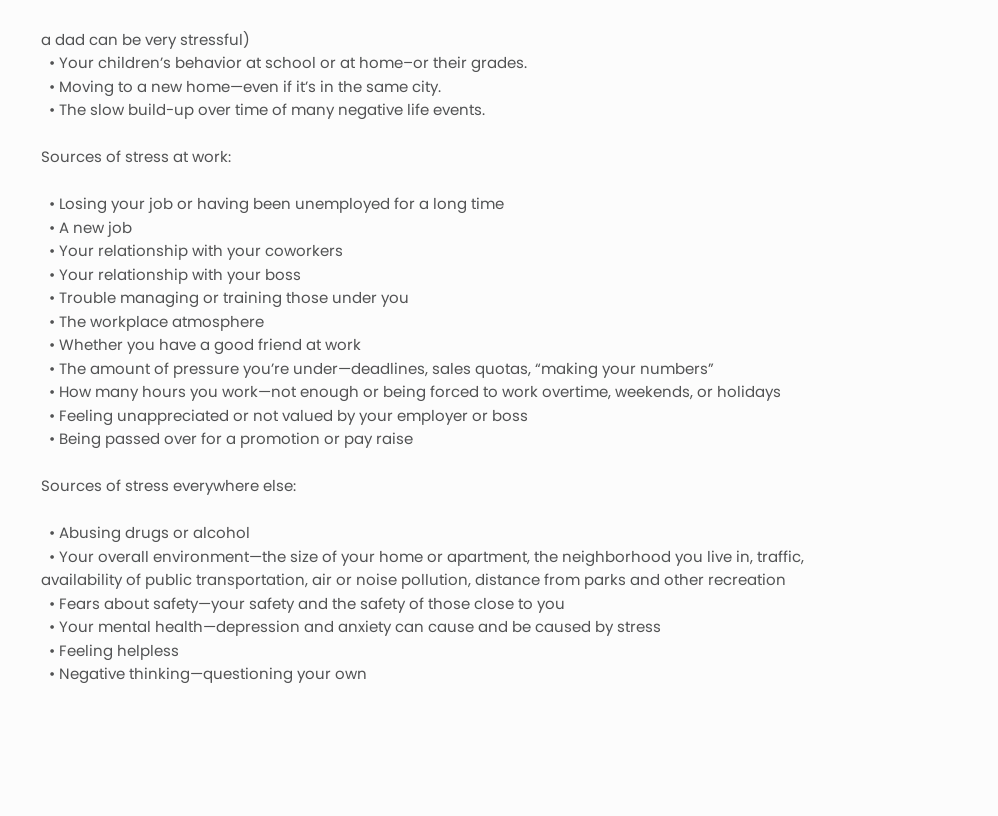a dad can be very stressful)
  • Your children’s behavior at school or at home–or their grades.
  • Moving to a new home—even if it’s in the same city.
  • The slow build-up over time of many negative life events.

Sources of stress at work:

  • Losing your job or having been unemployed for a long time
  • A new job
  • Your relationship with your coworkers
  • Your relationship with your boss
  • Trouble managing or training those under you
  • The workplace atmosphere
  • Whether you have a good friend at work
  • The amount of pressure you’re under—deadlines, sales quotas, “making your numbers”
  • How many hours you work—not enough or being forced to work overtime, weekends, or holidays
  • Feeling unappreciated or not valued by your employer or boss
  • Being passed over for a promotion or pay raise

Sources of stress everywhere else:

  • Abusing drugs or alcohol
  • Your overall environment—the size of your home or apartment, the neighborhood you live in, traffic, availability of public transportation, air or noise pollution, distance from parks and other recreation
  • Fears about safety—your safety and the safety of those close to you
  • Your mental health—depression and anxiety can cause and be caused by stress
  • Feeling helpless
  • Negative thinking—questioning your own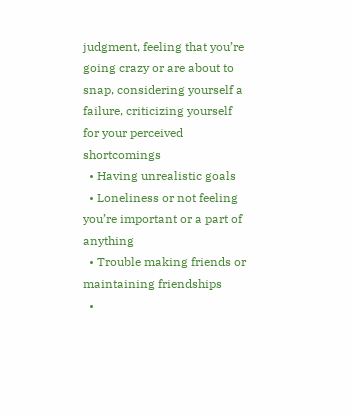judgment, feeling that you’re going crazy or are about to snap, considering yourself a failure, criticizing yourself for your perceived shortcomings
  • Having unrealistic goals
  • Loneliness or not feeling you’re important or a part of anything
  • Trouble making friends or maintaining friendships
  •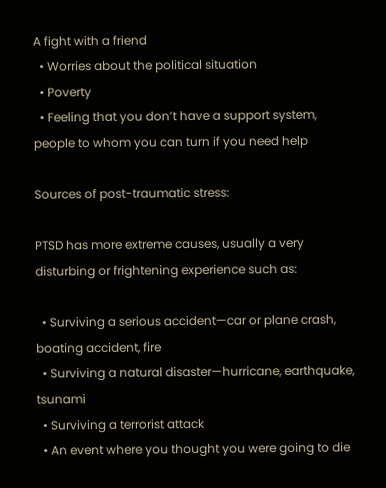A fight with a friend
  • Worries about the political situation
  • Poverty
  • Feeling that you don’t have a support system, people to whom you can turn if you need help

Sources of post-traumatic stress:

PTSD has more extreme causes, usually a very disturbing or frightening experience such as:

  • Surviving a serious accident—car or plane crash, boating accident, fire
  • Surviving a natural disaster—hurricane, earthquake, tsunami
  • Surviving a terrorist attack
  • An event where you thought you were going to die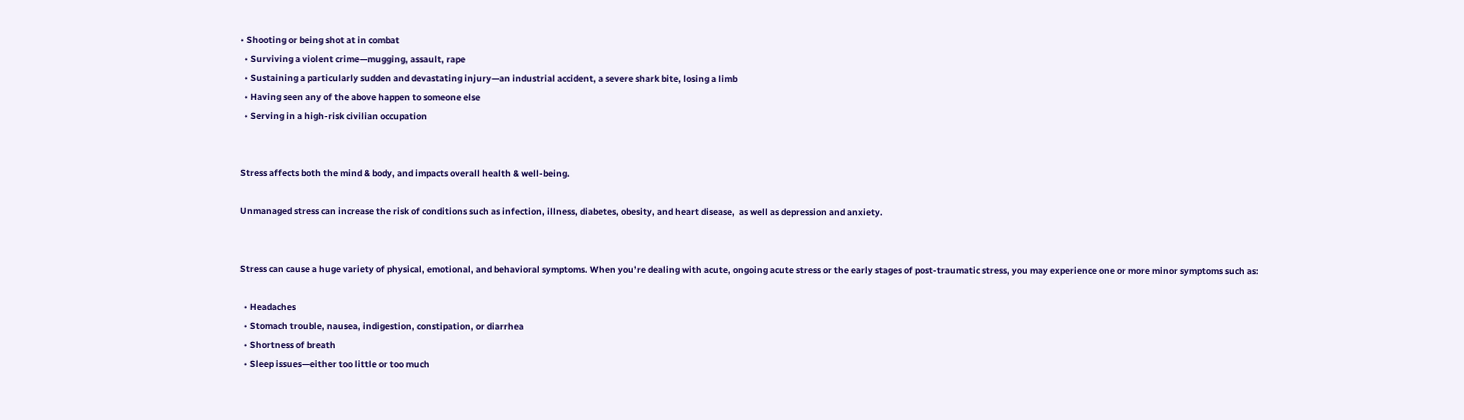• Shooting or being shot at in combat
  • Surviving a violent crime—mugging, assault, rape
  • Sustaining a particularly sudden and devastating injury—an industrial accident, a severe shark bite, losing a limb
  • Having seen any of the above happen to someone else
  • Serving in a high-risk civilian occupation


Stress affects both the mind & body, and impacts overall health & well-being.

Unmanaged stress can increase the risk of conditions such as infection, illness, diabetes, obesity, and heart disease,  as well as depression and anxiety.


Stress can cause a huge variety of physical, emotional, and behavioral symptoms. When you’re dealing with acute, ongoing acute stress or the early stages of post-traumatic stress, you may experience one or more minor symptoms such as:

  • Headaches
  • Stomach trouble, nausea, indigestion, constipation, or diarrhea
  • Shortness of breath
  • Sleep issues—either too little or too much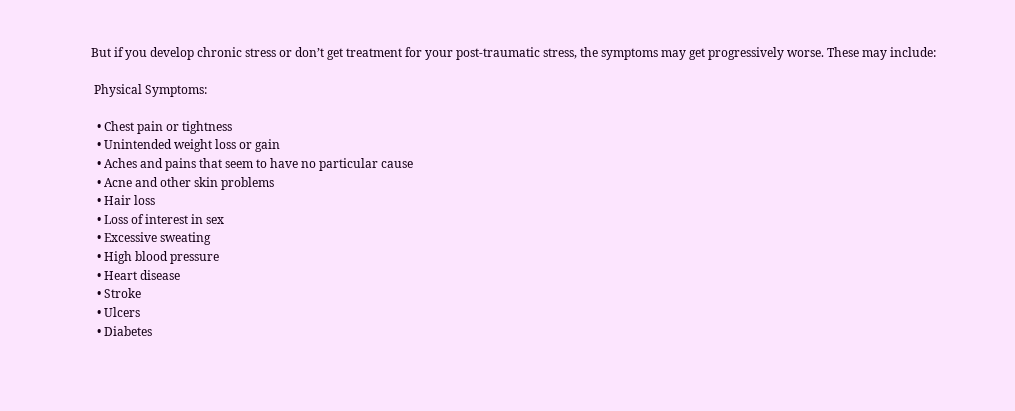But if you develop chronic stress or don’t get treatment for your post-traumatic stress, the symptoms may get progressively worse. These may include:

 Physical Symptoms:

  • Chest pain or tightness
  • Unintended weight loss or gain
  • Aches and pains that seem to have no particular cause
  • Acne and other skin problems
  • Hair loss
  • Loss of interest in sex
  • Excessive sweating
  • High blood pressure
  • Heart disease
  • Stroke
  • Ulcers
  • Diabetes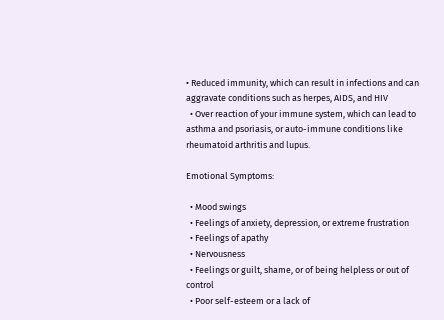• Reduced immunity, which can result in infections and can aggravate conditions such as herpes, AIDS, and HIV
  • Over reaction of your immune system, which can lead to asthma and psoriasis, or auto-immune conditions like rheumatoid arthritis and lupus.

Emotional Symptoms:

  • Mood swings
  • Feelings of anxiety, depression, or extreme frustration
  • Feelings of apathy
  • Nervousness
  • Feelings or guilt, shame, or of being helpless or out of control
  • Poor self-esteem or a lack of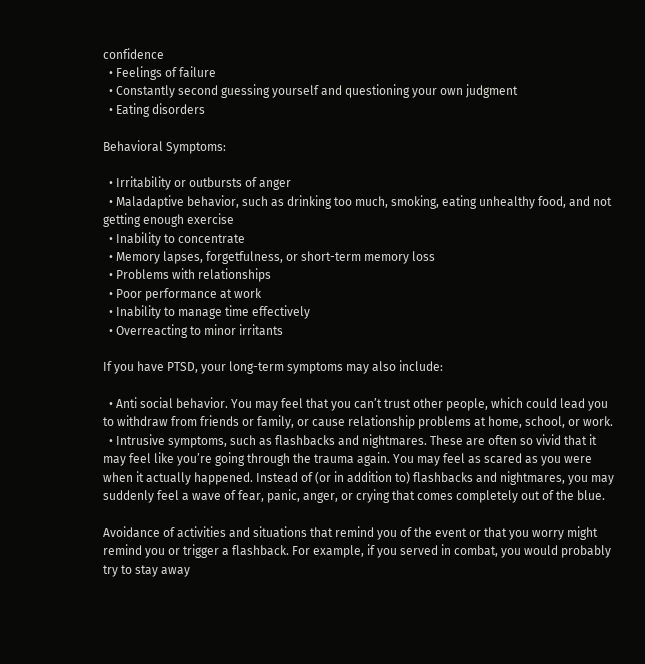confidence
  • Feelings of failure
  • Constantly second guessing yourself and questioning your own judgment
  • Eating disorders

Behavioral Symptoms:

  • Irritability or outbursts of anger
  • Maladaptive behavior, such as drinking too much, smoking, eating unhealthy food, and not getting enough exercise
  • Inability to concentrate
  • Memory lapses, forgetfulness, or short-term memory loss
  • Problems with relationships
  • Poor performance at work
  • Inability to manage time effectively
  • Overreacting to minor irritants

If you have PTSD, your long-term symptoms may also include:

  • Anti social behavior. You may feel that you can’t trust other people, which could lead you to withdraw from friends or family, or cause relationship problems at home, school, or work.
  • Intrusive symptoms, such as flashbacks and nightmares. These are often so vivid that it may feel like you’re going through the trauma again. You may feel as scared as you were when it actually happened. Instead of (or in addition to) flashbacks and nightmares, you may suddenly feel a wave of fear, panic, anger, or crying that comes completely out of the blue.

Avoidance of activities and situations that remind you of the event or that you worry might remind you or trigger a flashback. For example, if you served in combat, you would probably try to stay away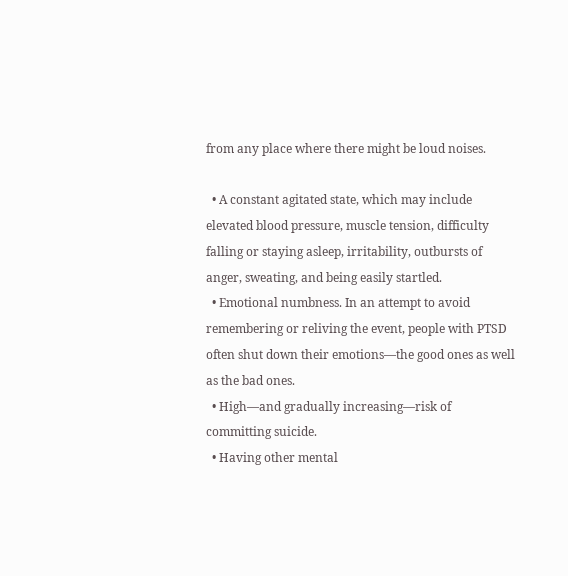from any place where there might be loud noises.

  • A constant agitated state, which may include elevated blood pressure, muscle tension, difficulty falling or staying asleep, irritability, outbursts of anger, sweating, and being easily startled.
  • Emotional numbness. In an attempt to avoid remembering or reliving the event, people with PTSD often shut down their emotions—the good ones as well as the bad ones.
  • High—and gradually increasing—risk of committing suicide.
  • Having other mental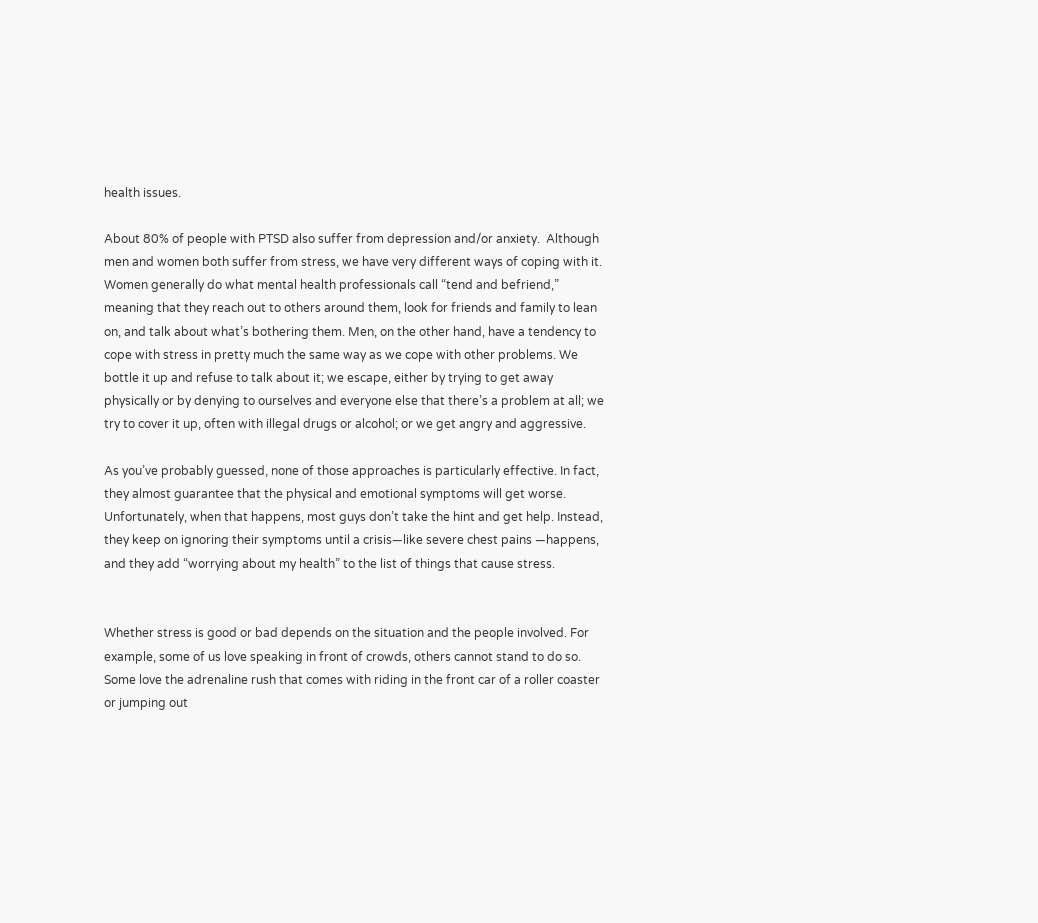health issues.

About 80% of people with PTSD also suffer from depression and/or anxiety.  Although men and women both suffer from stress, we have very different ways of coping with it. Women generally do what mental health professionals call “tend and befriend,” meaning that they reach out to others around them, look for friends and family to lean on, and talk about what’s bothering them. Men, on the other hand, have a tendency to cope with stress in pretty much the same way as we cope with other problems. We bottle it up and refuse to talk about it; we escape, either by trying to get away physically or by denying to ourselves and everyone else that there’s a problem at all; we try to cover it up, often with illegal drugs or alcohol; or we get angry and aggressive.

As you’ve probably guessed, none of those approaches is particularly effective. In fact, they almost guarantee that the physical and emotional symptoms will get worse. Unfortunately, when that happens, most guys don’t take the hint and get help. Instead, they keep on ignoring their symptoms until a crisis—like severe chest pains —happens, and they add “worrying about my health” to the list of things that cause stress.


Whether stress is good or bad depends on the situation and the people involved. For example, some of us love speaking in front of crowds, others cannot stand to do so. Some love the adrenaline rush that comes with riding in the front car of a roller coaster or jumping out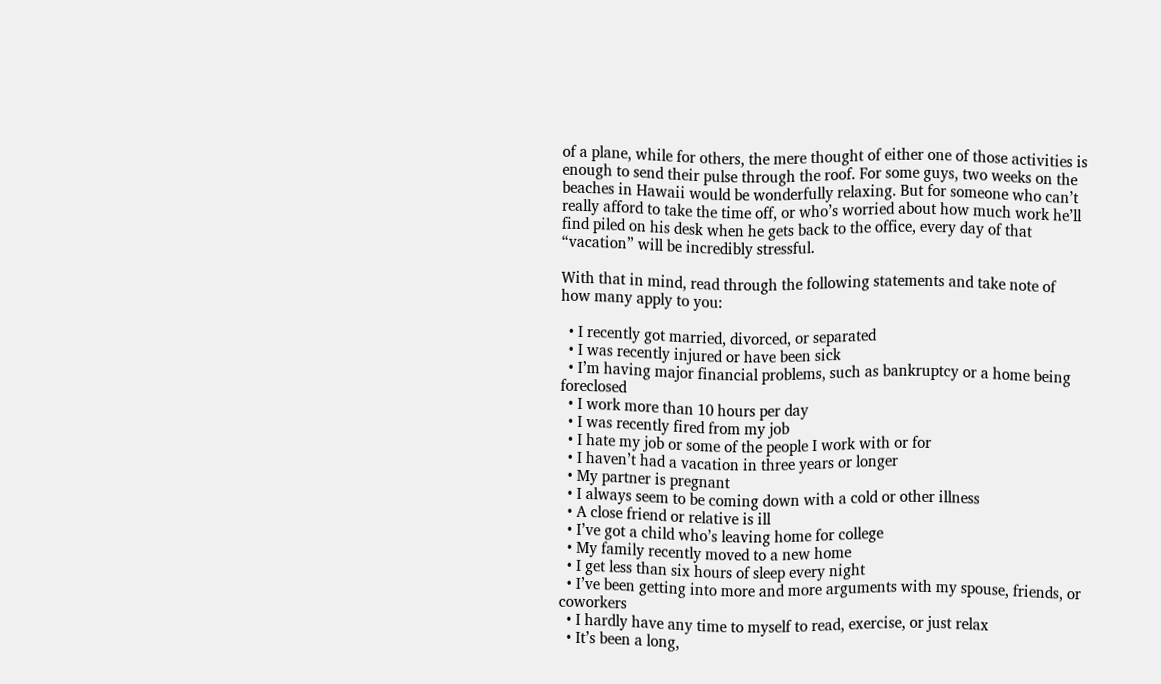of a plane, while for others, the mere thought of either one of those activities is enough to send their pulse through the roof. For some guys, two weeks on the beaches in Hawaii would be wonderfully relaxing. But for someone who can’t really afford to take the time off, or who’s worried about how much work he’ll find piled on his desk when he gets back to the office, every day of that “vacation” will be incredibly stressful.

With that in mind, read through the following statements and take note of how many apply to you:

  • I recently got married, divorced, or separated
  • I was recently injured or have been sick
  • I’m having major financial problems, such as bankruptcy or a home being foreclosed
  • I work more than 10 hours per day
  • I was recently fired from my job
  • I hate my job or some of the people I work with or for
  • I haven’t had a vacation in three years or longer
  • My partner is pregnant
  • I always seem to be coming down with a cold or other illness
  • A close friend or relative is ill
  • I’ve got a child who’s leaving home for college
  • My family recently moved to a new home
  • I get less than six hours of sleep every night
  • I’ve been getting into more and more arguments with my spouse, friends, or coworkers
  • I hardly have any time to myself to read, exercise, or just relax
  • It’s been a long,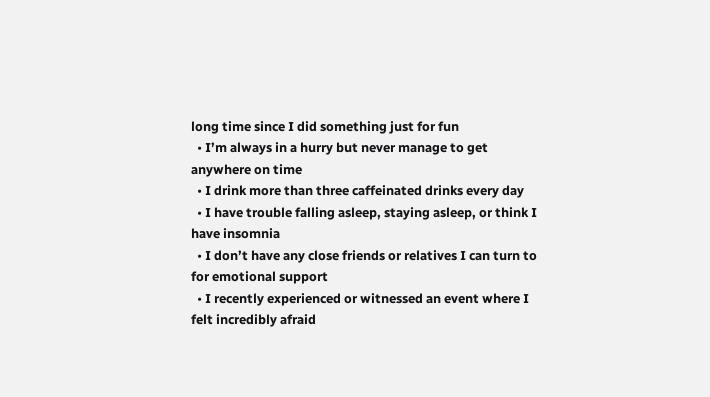long time since I did something just for fun
  • I’m always in a hurry but never manage to get anywhere on time
  • I drink more than three caffeinated drinks every day
  • I have trouble falling asleep, staying asleep, or think I have insomnia
  • I don’t have any close friends or relatives I can turn to for emotional support
  • I recently experienced or witnessed an event where I felt incredibly afraid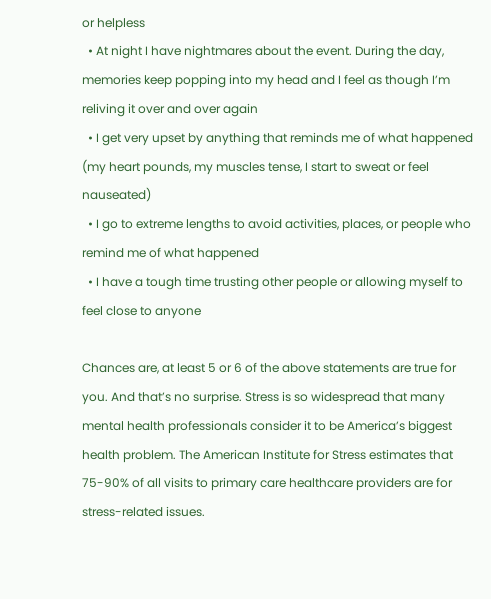or helpless
  • At night I have nightmares about the event. During the day, memories keep popping into my head and I feel as though I’m reliving it over and over again
  • I get very upset by anything that reminds me of what happened (my heart pounds, my muscles tense, I start to sweat or feel nauseated)
  • I go to extreme lengths to avoid activities, places, or people who remind me of what happened
  • I have a tough time trusting other people or allowing myself to feel close to anyone

Chances are, at least 5 or 6 of the above statements are true for you. And that’s no surprise. Stress is so widespread that many mental health professionals consider it to be America’s biggest health problem. The American Institute for Stress estimates that 75-90% of all visits to primary care healthcare providers are for stress-related issues.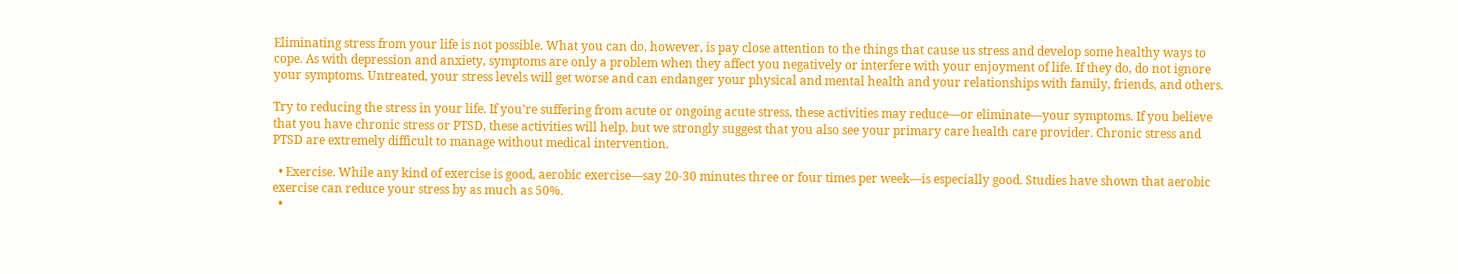Eliminating stress from your life is not possible. What you can do, however, is pay close attention to the things that cause us stress and develop some healthy ways to cope. As with depression and anxiety, symptoms are only a problem when they affect you negatively or interfere with your enjoyment of life. If they do, do not ignore your symptoms. Untreated, your stress levels will get worse and can endanger your physical and mental health and your relationships with family, friends, and others.

Try to reducing the stress in your life. If you’re suffering from acute or ongoing acute stress, these activities may reduce—or eliminate—your symptoms. If you believe that you have chronic stress or PTSD, these activities will help, but we strongly suggest that you also see your primary care health care provider. Chronic stress and PTSD are extremely difficult to manage without medical intervention.

  • Exercise. While any kind of exercise is good, aerobic exercise—say 20-30 minutes three or four times per week—is especially good. Studies have shown that aerobic exercise can reduce your stress by as much as 50%.
  •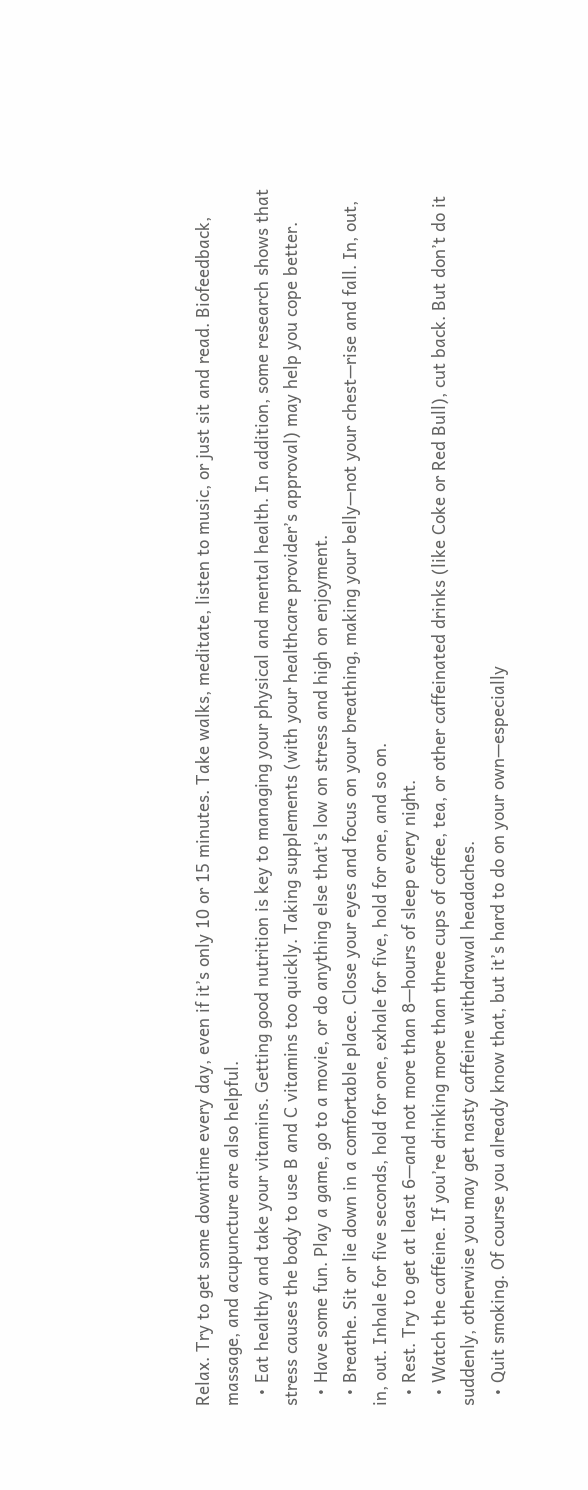Relax. Try to get some downtime every day, even if it’s only 10 or 15 minutes. Take walks, meditate, listen to music, or just sit and read. Biofeedback, massage, and acupuncture are also helpful.
  • Eat healthy and take your vitamins. Getting good nutrition is key to managing your physical and mental health. In addition, some research shows that stress causes the body to use B and C vitamins too quickly. Taking supplements (with your healthcare provider’s approval) may help you cope better.
  • Have some fun. Play a game, go to a movie, or do anything else that’s low on stress and high on enjoyment.
  • Breathe. Sit or lie down in a comfortable place. Close your eyes and focus on your breathing, making your belly—not your chest—rise and fall. In, out, in, out. Inhale for five seconds, hold for one, exhale for five, hold for one, and so on.
  • Rest. Try to get at least 6—and not more than 8—hours of sleep every night.
  • Watch the caffeine. If you’re drinking more than three cups of coffee, tea, or other caffeinated drinks (like Coke or Red Bull), cut back. But don’t do it suddenly, otherwise you may get nasty caffeine withdrawal headaches.
  • Quit smoking. Of course you already know that, but it’s hard to do on your own—especially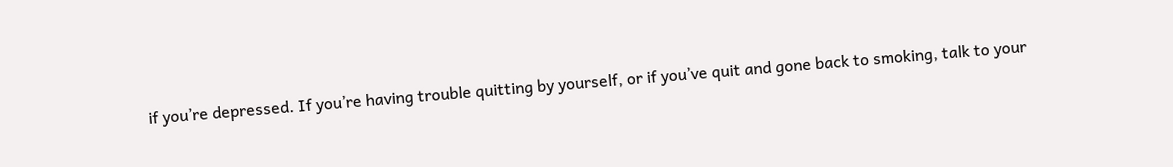if you’re depressed. If you’re having trouble quitting by yourself, or if you’ve quit and gone back to smoking, talk to your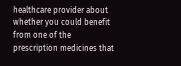healthcare provider about whether you could benefit from one of the prescription medicines that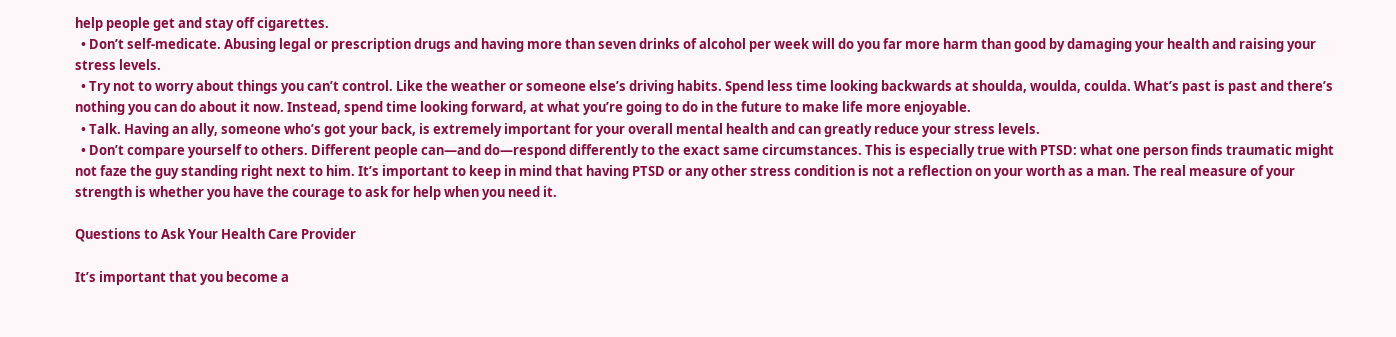help people get and stay off cigarettes.
  • Don’t self-medicate. Abusing legal or prescription drugs and having more than seven drinks of alcohol per week will do you far more harm than good by damaging your health and raising your stress levels.
  • Try not to worry about things you can’t control. Like the weather or someone else’s driving habits. Spend less time looking backwards at shoulda, woulda, coulda. What’s past is past and there’s nothing you can do about it now. Instead, spend time looking forward, at what you’re going to do in the future to make life more enjoyable.
  • Talk. Having an ally, someone who’s got your back, is extremely important for your overall mental health and can greatly reduce your stress levels.
  • Don’t compare yourself to others. Different people can—and do—respond differently to the exact same circumstances. This is especially true with PTSD: what one person finds traumatic might not faze the guy standing right next to him. It’s important to keep in mind that having PTSD or any other stress condition is not a reflection on your worth as a man. The real measure of your strength is whether you have the courage to ask for help when you need it.

Questions to Ask Your Health Care Provider

It’s important that you become a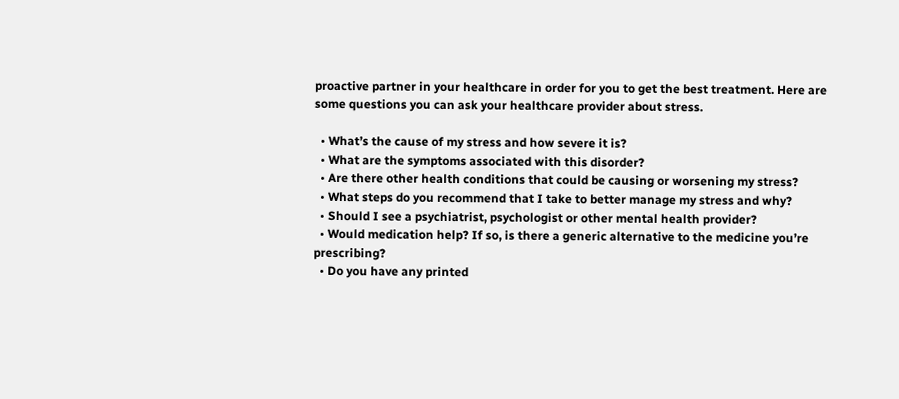proactive partner in your healthcare in order for you to get the best treatment. Here are some questions you can ask your healthcare provider about stress.

  • What’s the cause of my stress and how severe it is?
  • What are the symptoms associated with this disorder?
  • Are there other health conditions that could be causing or worsening my stress?
  • What steps do you recommend that I take to better manage my stress and why?
  • Should I see a psychiatrist, psychologist or other mental health provider?
  • Would medication help? If so, is there a generic alternative to the medicine you’re prescribing?
  • Do you have any printed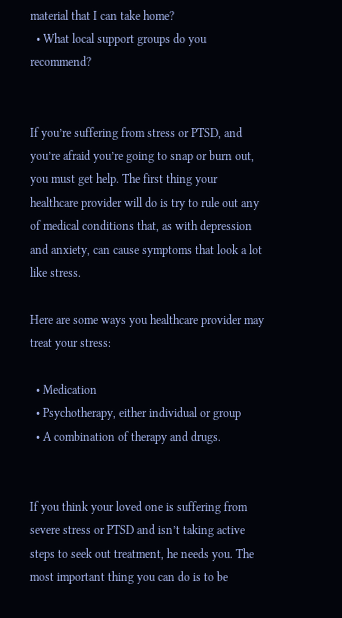material that I can take home?
  • What local support groups do you recommend?


If you’re suffering from stress or PTSD, and you’re afraid you’re going to snap or burn out, you must get help. The first thing your healthcare provider will do is try to rule out any of medical conditions that, as with depression and anxiety, can cause symptoms that look a lot like stress.

Here are some ways you healthcare provider may treat your stress:

  • Medication
  • Psychotherapy, either individual or group
  • A combination of therapy and drugs.


If you think your loved one is suffering from severe stress or PTSD and isn’t taking active steps to seek out treatment, he needs you. The most important thing you can do is to be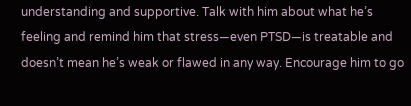understanding and supportive. Talk with him about what he’s feeling and remind him that stress—even PTSD—is treatable and doesn’t mean he’s weak or flawed in any way. Encourage him to go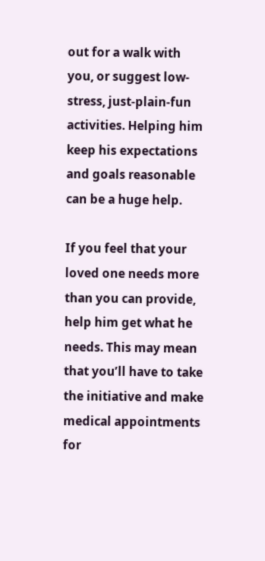out for a walk with you, or suggest low-stress, just-plain-fun activities. Helping him keep his expectations and goals reasonable can be a huge help.

If you feel that your loved one needs more than you can provide, help him get what he needs. This may mean that you’ll have to take the initiative and make medical appointments for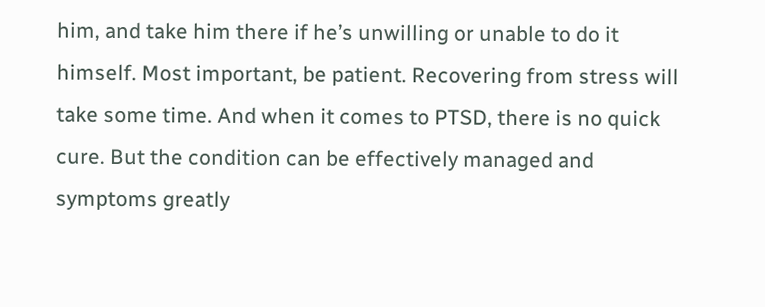him, and take him there if he’s unwilling or unable to do it himself. Most important, be patient. Recovering from stress will take some time. And when it comes to PTSD, there is no quick cure. But the condition can be effectively managed and symptoms greatly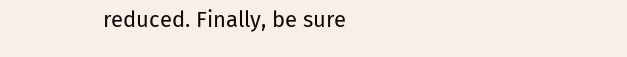reduced. Finally, be sure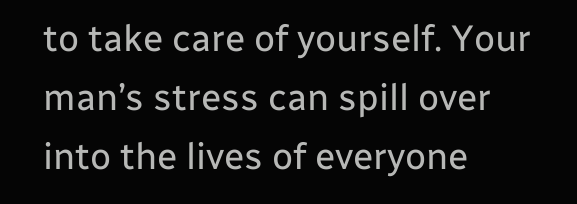to take care of yourself. Your man’s stress can spill over into the lives of everyone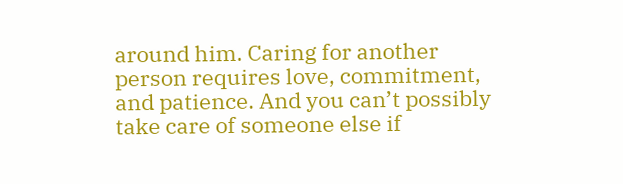around him. Caring for another person requires love, commitment, and patience. And you can’t possibly take care of someone else if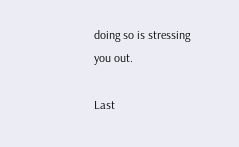doing so is stressing you out.

Last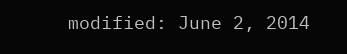modified: June 2, 2014